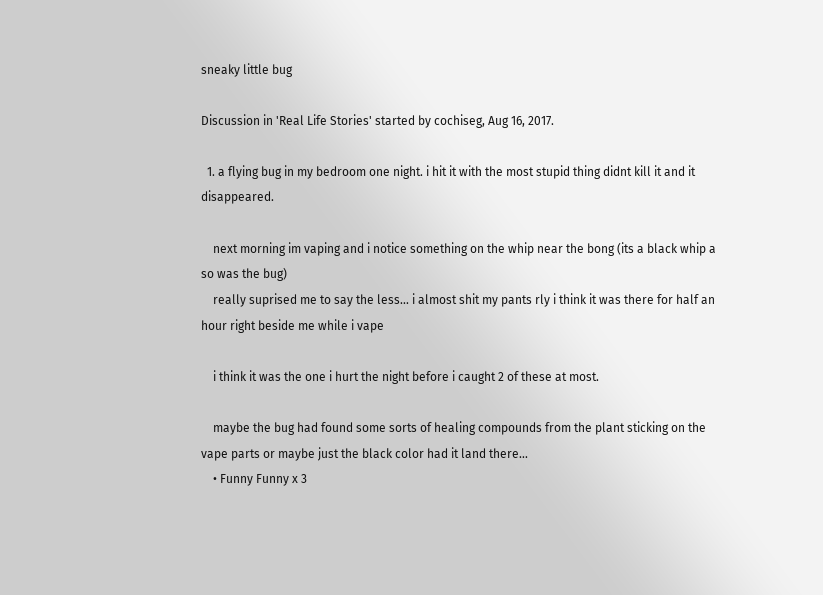sneaky little bug

Discussion in 'Real Life Stories' started by cochiseg, Aug 16, 2017.

  1. a flying bug in my bedroom one night. i hit it with the most stupid thing didnt kill it and it disappeared.

    next morning im vaping and i notice something on the whip near the bong (its a black whip a so was the bug)
    really suprised me to say the less... i almost shit my pants rly i think it was there for half an hour right beside me while i vape

    i think it was the one i hurt the night before i caught 2 of these at most.

    maybe the bug had found some sorts of healing compounds from the plant sticking on the vape parts or maybe just the black color had it land there...
    • Funny Funny x 3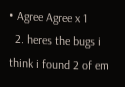• Agree Agree x 1
  2. heres the bugs i think i found 2 of em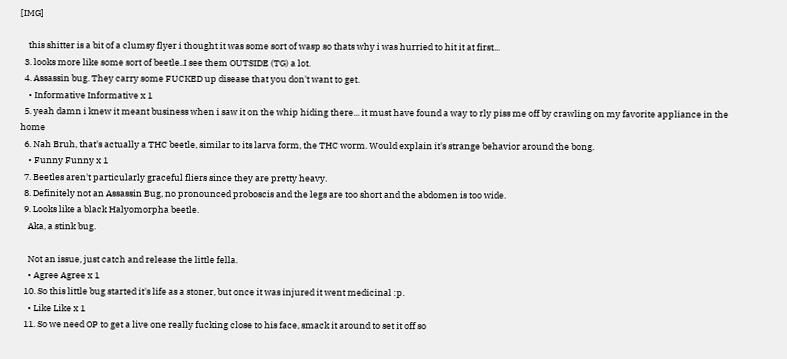[IMG]

    this shitter is a bit of a clumsy flyer i thought it was some sort of wasp so thats why i was hurried to hit it at first...
  3. looks more like some sort of beetle..I see them OUTSIDE (TG) a lot.
  4. Assassin bug. They carry some FUCKED up disease that you don't want to get.
    • Informative Informative x 1
  5. yeah damn i knew it meant business when i saw it on the whip hiding there... it must have found a way to rly piss me off by crawling on my favorite appliance in the home
  6. Nah Bruh, that's actually a THC beetle, similar to its larva form, the THC worm. Would explain it's strange behavior around the bong.
    • Funny Funny x 1
  7. Beetles aren't particularly graceful fliers since they are pretty heavy.
  8. Definitely not an Assassin Bug, no pronounced proboscis and the legs are too short and the abdomen is too wide.
  9. Looks like a black Halyomorpha beetle.
    Aka, a stink bug.

    Not an issue, just catch and release the little fella.
    • Agree Agree x 1
  10. So this little bug started it's life as a stoner, but once it was injured it went medicinal :p.
    • Like Like x 1
  11. So we need OP to get a live one really fucking close to his face, smack it around to set it off so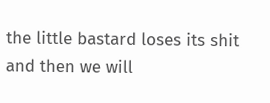the little bastard loses its shit and then we will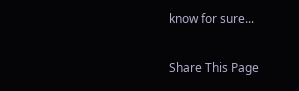know for sure...

Share This Page